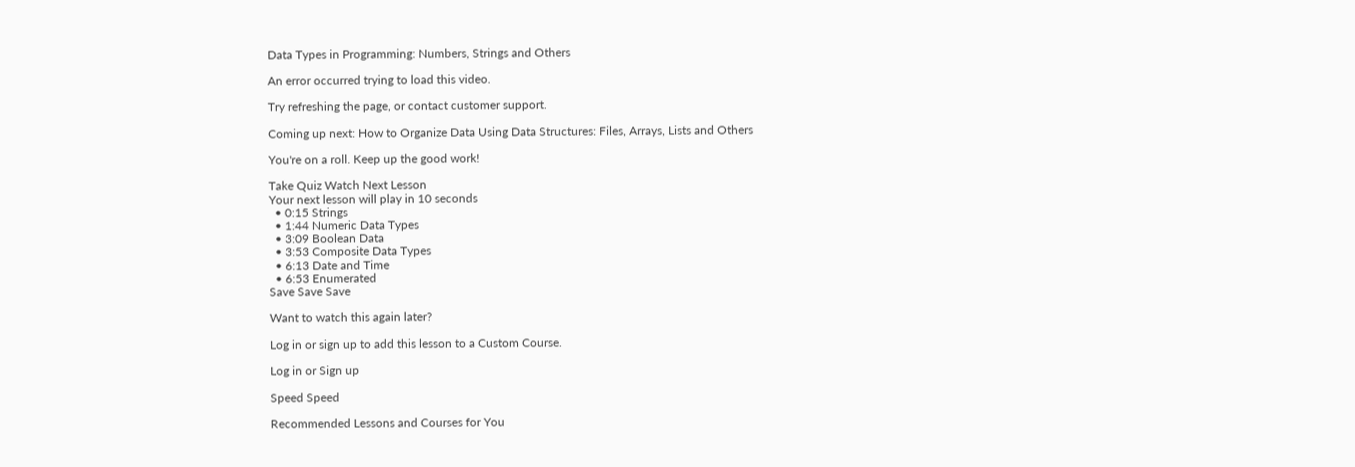Data Types in Programming: Numbers, Strings and Others

An error occurred trying to load this video.

Try refreshing the page, or contact customer support.

Coming up next: How to Organize Data Using Data Structures: Files, Arrays, Lists and Others

You're on a roll. Keep up the good work!

Take Quiz Watch Next Lesson
Your next lesson will play in 10 seconds
  • 0:15 Strings
  • 1:44 Numeric Data Types
  • 3:09 Boolean Data
  • 3:53 Composite Data Types
  • 6:13 Date and Time
  • 6:53 Enumerated
Save Save Save

Want to watch this again later?

Log in or sign up to add this lesson to a Custom Course.

Log in or Sign up

Speed Speed

Recommended Lessons and Courses for You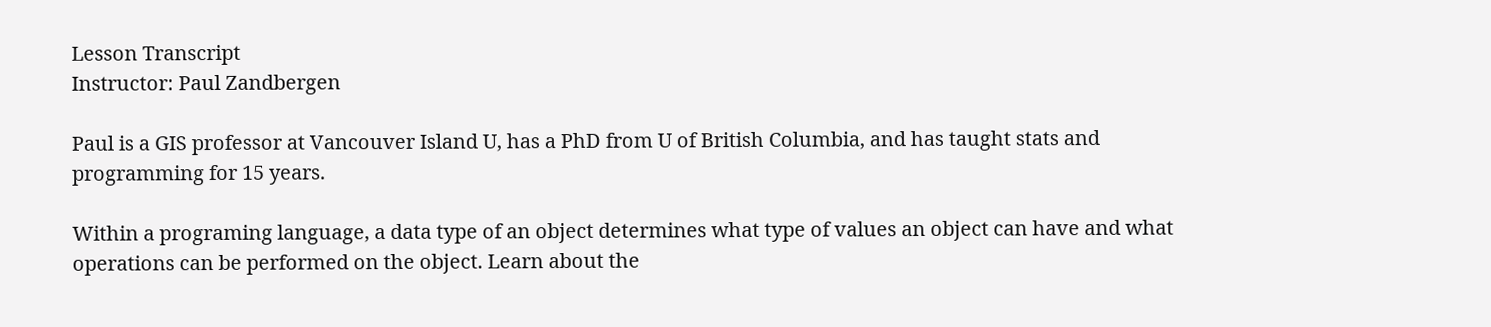Lesson Transcript
Instructor: Paul Zandbergen

Paul is a GIS professor at Vancouver Island U, has a PhD from U of British Columbia, and has taught stats and programming for 15 years.

Within a programing language, a data type of an object determines what type of values an object can have and what operations can be performed on the object. Learn about the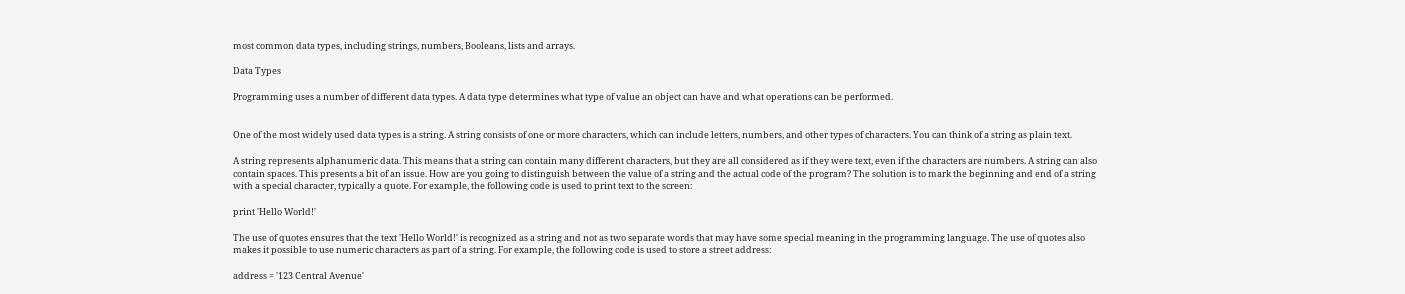most common data types, including strings, numbers, Booleans, lists and arrays.

Data Types

Programming uses a number of different data types. A data type determines what type of value an object can have and what operations can be performed.


One of the most widely used data types is a string. A string consists of one or more characters, which can include letters, numbers, and other types of characters. You can think of a string as plain text.

A string represents alphanumeric data. This means that a string can contain many different characters, but they are all considered as if they were text, even if the characters are numbers. A string can also contain spaces. This presents a bit of an issue. How are you going to distinguish between the value of a string and the actual code of the program? The solution is to mark the beginning and end of a string with a special character, typically a quote. For example, the following code is used to print text to the screen:

print 'Hello World!'

The use of quotes ensures that the text 'Hello World!' is recognized as a string and not as two separate words that may have some special meaning in the programming language. The use of quotes also makes it possible to use numeric characters as part of a string. For example, the following code is used to store a street address:

address = '123 Central Avenue'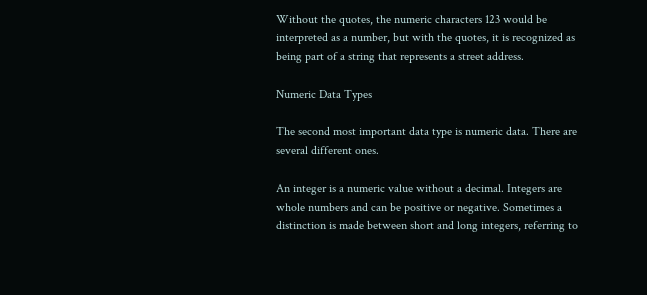Without the quotes, the numeric characters 123 would be interpreted as a number, but with the quotes, it is recognized as being part of a string that represents a street address.

Numeric Data Types

The second most important data type is numeric data. There are several different ones.

An integer is a numeric value without a decimal. Integers are whole numbers and can be positive or negative. Sometimes a distinction is made between short and long integers, referring to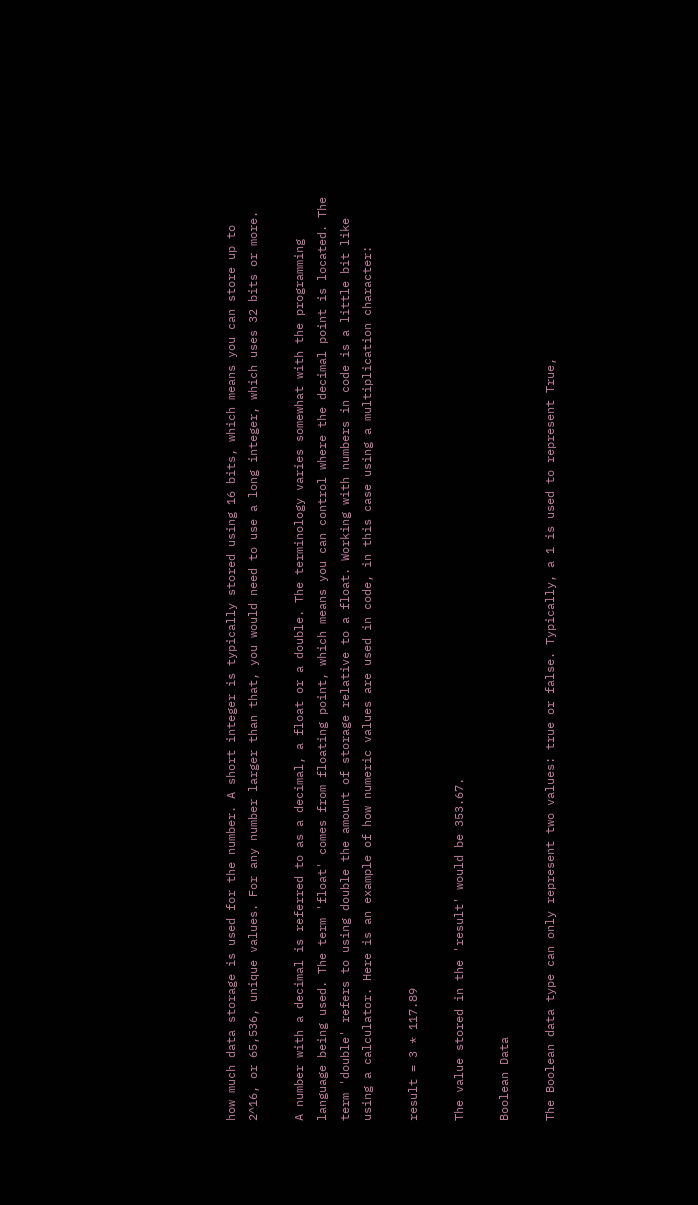how much data storage is used for the number. A short integer is typically stored using 16 bits, which means you can store up to 2^16, or 65,536, unique values. For any number larger than that, you would need to use a long integer, which uses 32 bits or more.

A number with a decimal is referred to as a decimal, a float or a double. The terminology varies somewhat with the programming language being used. The term 'float' comes from floating point, which means you can control where the decimal point is located. The term 'double' refers to using double the amount of storage relative to a float. Working with numbers in code is a little bit like using a calculator. Here is an example of how numeric values are used in code, in this case using a multiplication character:

result = 3 * 117.89

The value stored in the 'result' would be 353.67.

Boolean Data

The Boolean data type can only represent two values: true or false. Typically, a 1 is used to represent True,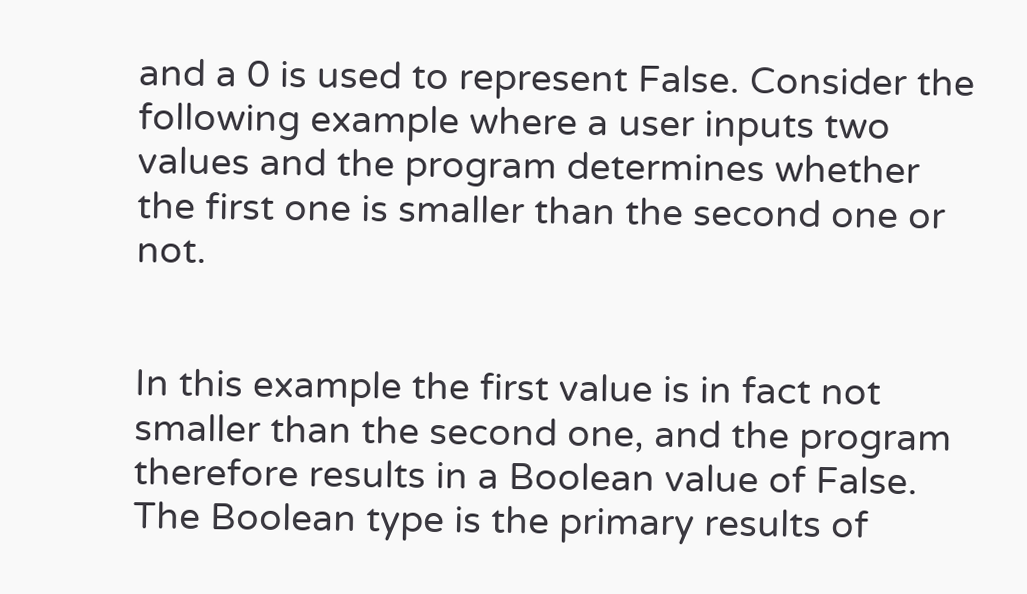and a 0 is used to represent False. Consider the following example where a user inputs two values and the program determines whether the first one is smaller than the second one or not.


In this example the first value is in fact not smaller than the second one, and the program therefore results in a Boolean value of False. The Boolean type is the primary results of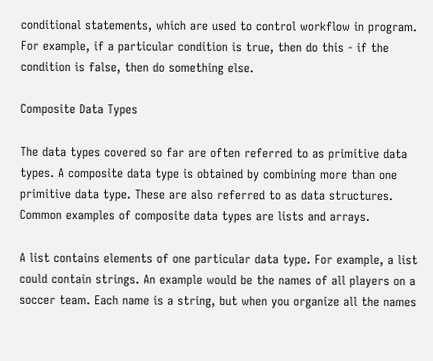conditional statements, which are used to control workflow in program. For example, if a particular condition is true, then do this - if the condition is false, then do something else.

Composite Data Types

The data types covered so far are often referred to as primitive data types. A composite data type is obtained by combining more than one primitive data type. These are also referred to as data structures. Common examples of composite data types are lists and arrays.

A list contains elements of one particular data type. For example, a list could contain strings. An example would be the names of all players on a soccer team. Each name is a string, but when you organize all the names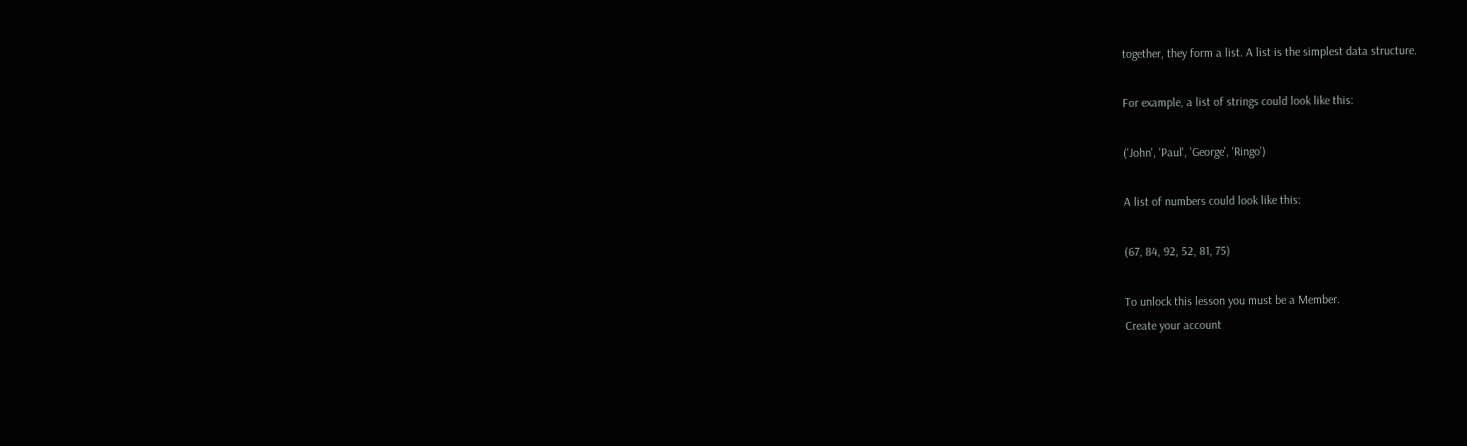together, they form a list. A list is the simplest data structure.

For example, a list of strings could look like this:

('John', 'Paul', 'George', 'Ringo')

A list of numbers could look like this:

(67, 84, 92, 52, 81, 75)

To unlock this lesson you must be a Member.
Create your account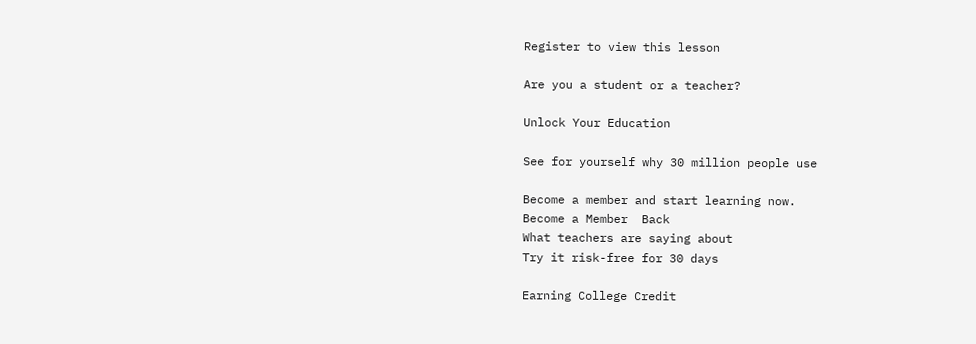Register to view this lesson

Are you a student or a teacher?

Unlock Your Education

See for yourself why 30 million people use

Become a member and start learning now.
Become a Member  Back
What teachers are saying about
Try it risk-free for 30 days

Earning College Credit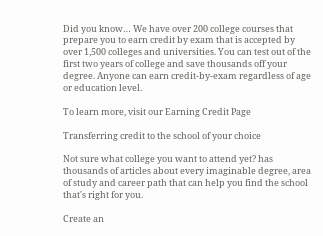Did you know… We have over 200 college courses that prepare you to earn credit by exam that is accepted by over 1,500 colleges and universities. You can test out of the first two years of college and save thousands off your degree. Anyone can earn credit-by-exam regardless of age or education level.

To learn more, visit our Earning Credit Page

Transferring credit to the school of your choice

Not sure what college you want to attend yet? has thousands of articles about every imaginable degree, area of study and career path that can help you find the school that's right for you.

Create an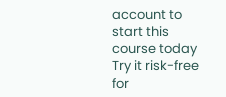account to start this course today
Try it risk-free for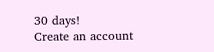30 days!
Create an account